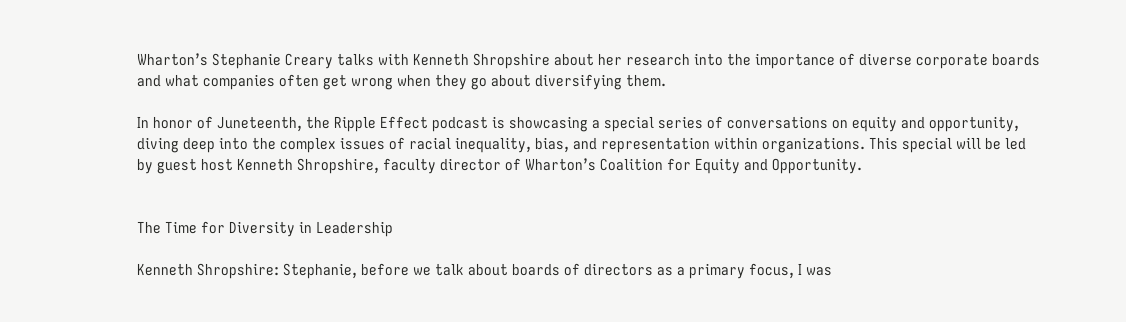Wharton’s Stephanie Creary talks with Kenneth Shropshire about her research into the importance of diverse corporate boards and what companies often get wrong when they go about diversifying them.

In honor of Juneteenth, the Ripple Effect podcast is showcasing a special series of conversations on equity and opportunity, diving deep into the complex issues of racial inequality, bias, and representation within organizations. This special will be led by guest host Kenneth Shropshire, faculty director of Wharton’s Coalition for Equity and Opportunity.


The Time for Diversity in Leadership

Kenneth Shropshire: Stephanie, before we talk about boards of directors as a primary focus, I was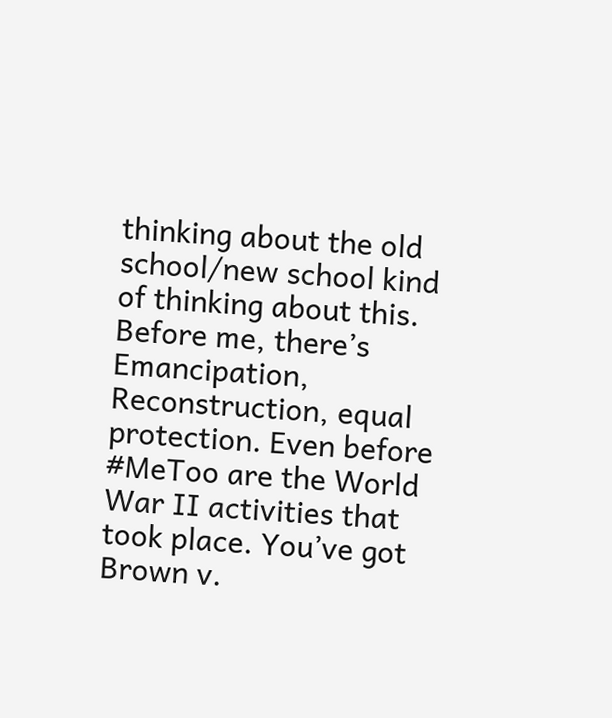thinking about the old school/new school kind of thinking about this. Before me, there’s Emancipation, Reconstruction, equal protection. Even before #MeToo are the World War II activities that took place. You’ve got Brown v.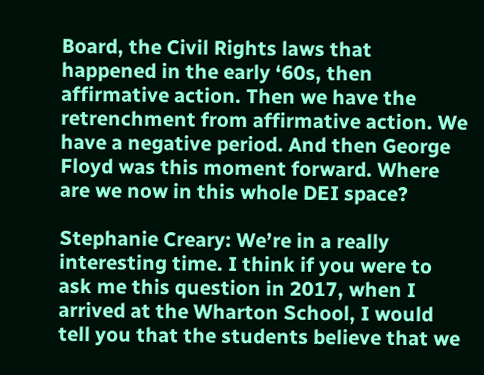Board, the Civil Rights laws that happened in the early ‘60s, then affirmative action. Then we have the retrenchment from affirmative action. We have a negative period. And then George Floyd was this moment forward. Where are we now in this whole DEI space?

Stephanie Creary: We’re in a really interesting time. I think if you were to ask me this question in 2017, when I arrived at the Wharton School, I would tell you that the students believe that we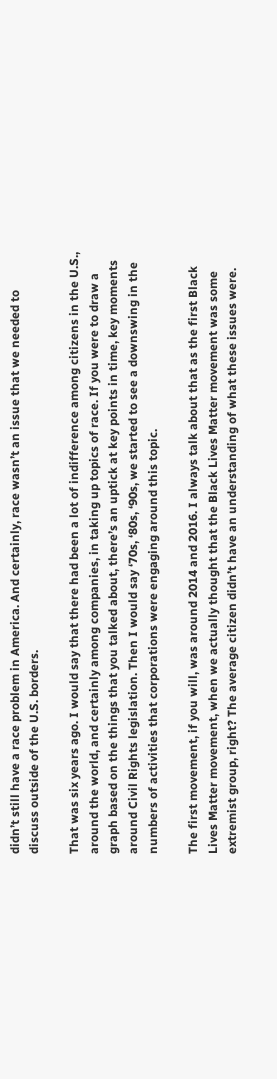didn’t still have a race problem in America. And certainly, race wasn’t an issue that we needed to discuss outside of the U.S. borders.

That was six years ago. I would say that there had been a lot of indifference among citizens in the U.S., around the world, and certainly among companies, in taking up topics of race. If you were to draw a graph based on the things that you talked about, there’s an uptick at key points in time, key moments around Civil Rights legislation. Then I would say ‘70s, ‘80s, ‘90s, we started to see a downswing in the numbers of activities that corporations were engaging around this topic.

The first movement, if you will, was around 2014 and 2016. I always talk about that as the first Black Lives Matter movement, when we actually thought that the Black Lives Matter movement was some extremist group, right? The average citizen didn’t have an understanding of what these issues were.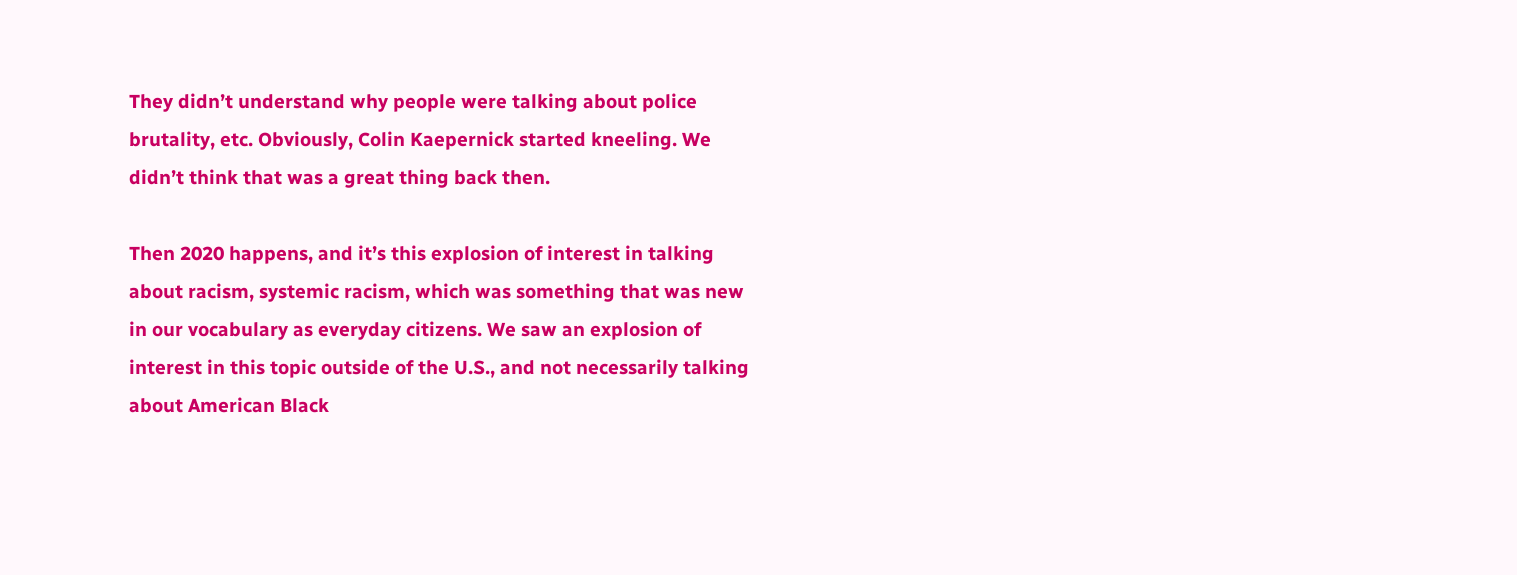They didn’t understand why people were talking about police brutality, etc. Obviously, Colin Kaepernick started kneeling. We didn’t think that was a great thing back then.

Then 2020 happens, and it’s this explosion of interest in talking about racism, systemic racism, which was something that was new in our vocabulary as everyday citizens. We saw an explosion of interest in this topic outside of the U.S., and not necessarily talking about American Black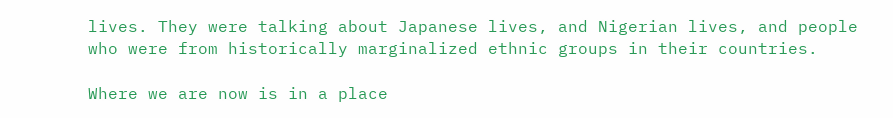lives. They were talking about Japanese lives, and Nigerian lives, and people who were from historically marginalized ethnic groups in their countries.

Where we are now is in a place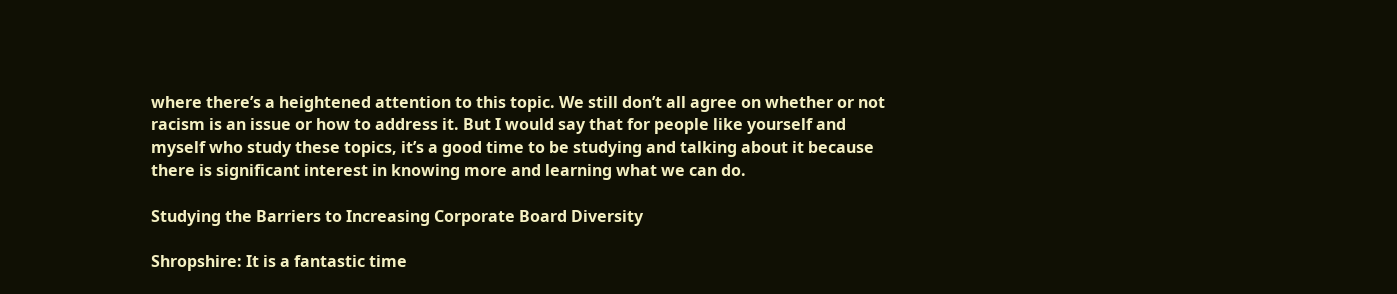where there’s a heightened attention to this topic. We still don’t all agree on whether or not racism is an issue or how to address it. But I would say that for people like yourself and myself who study these topics, it’s a good time to be studying and talking about it because there is significant interest in knowing more and learning what we can do.

Studying the Barriers to Increasing Corporate Board Diversity

Shropshire: It is a fantastic time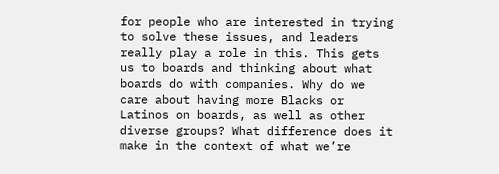for people who are interested in trying to solve these issues, and leaders really play a role in this. This gets us to boards and thinking about what boards do with companies. Why do we care about having more Blacks or Latinos on boards, as well as other diverse groups? What difference does it make in the context of what we’re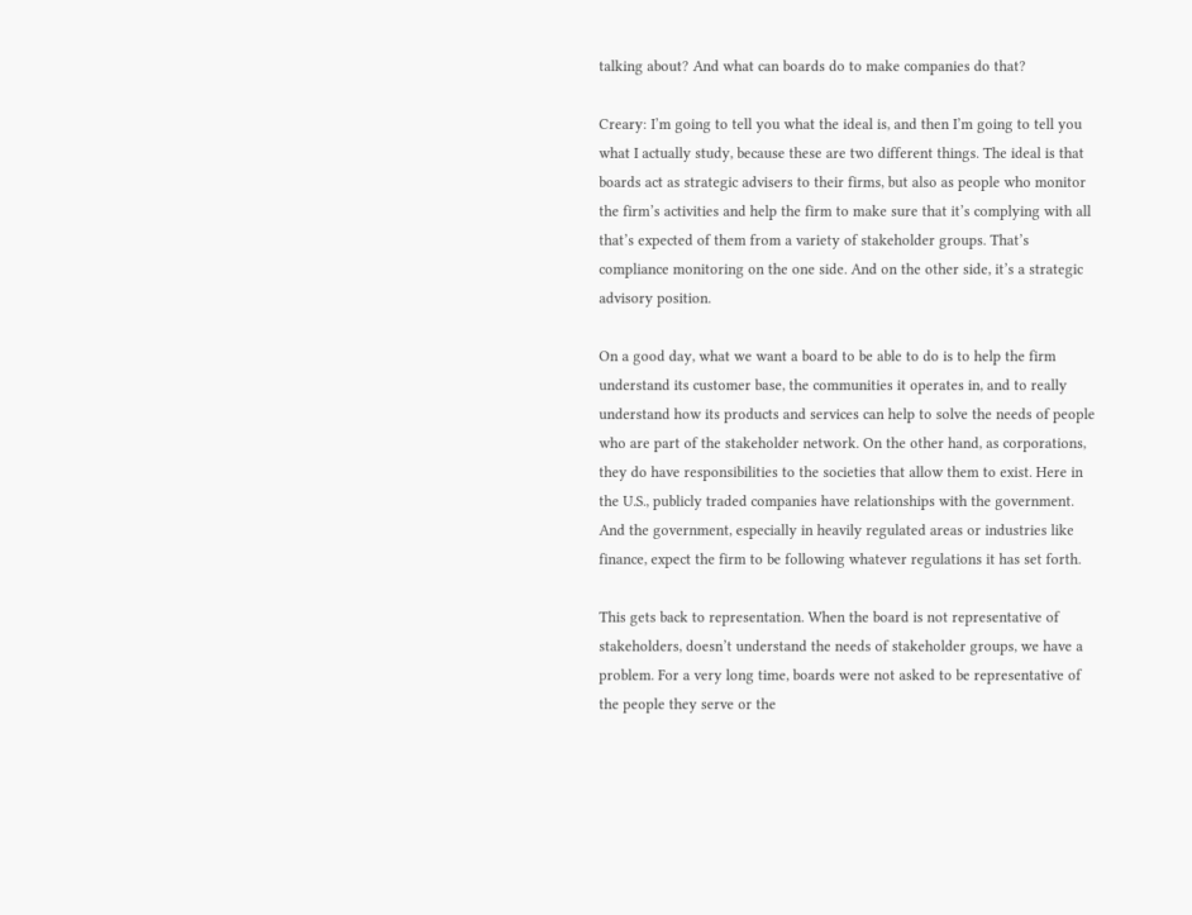talking about? And what can boards do to make companies do that?

Creary: I’m going to tell you what the ideal is, and then I’m going to tell you what I actually study, because these are two different things. The ideal is that boards act as strategic advisers to their firms, but also as people who monitor the firm’s activities and help the firm to make sure that it’s complying with all that’s expected of them from a variety of stakeholder groups. That’s compliance monitoring on the one side. And on the other side, it’s a strategic advisory position.

On a good day, what we want a board to be able to do is to help the firm understand its customer base, the communities it operates in, and to really understand how its products and services can help to solve the needs of people who are part of the stakeholder network. On the other hand, as corporations, they do have responsibilities to the societies that allow them to exist. Here in the U.S., publicly traded companies have relationships with the government. And the government, especially in heavily regulated areas or industries like finance, expect the firm to be following whatever regulations it has set forth.

This gets back to representation. When the board is not representative of stakeholders, doesn’t understand the needs of stakeholder groups, we have a problem. For a very long time, boards were not asked to be representative of the people they serve or the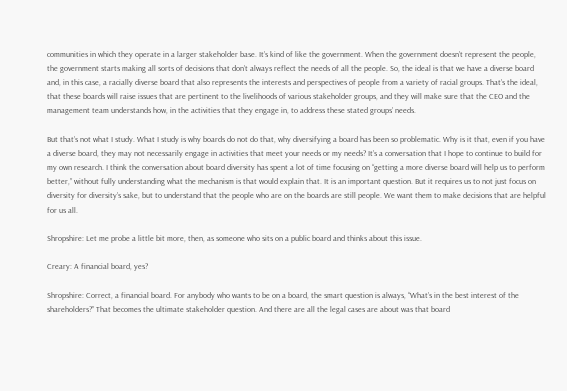communities in which they operate in a larger stakeholder base. It’s kind of like the government. When the government doesn’t represent the people, the government starts making all sorts of decisions that don’t always reflect the needs of all the people. So, the ideal is that we have a diverse board and, in this case, a racially diverse board that also represents the interests and perspectives of people from a variety of racial groups. That’s the ideal, that these boards will raise issues that are pertinent to the livelihoods of various stakeholder groups, and they will make sure that the CEO and the management team understands how, in the activities that they engage in, to address these stated groups’ needs.

But that’s not what I study. What I study is why boards do not do that, why diversifying a board has been so problematic. Why is it that, even if you have a diverse board, they may not necessarily engage in activities that meet your needs or my needs? It’s a conversation that I hope to continue to build for my own research. I think the conversation about board diversity has spent a lot of time focusing on “getting a more diverse board will help us to perform better,” without fully understanding what the mechanism is that would explain that. It is an important question. But it requires us to not just focus on diversity for diversity’s sake, but to understand that the people who are on the boards are still people. We want them to make decisions that are helpful for us all.

Shropshire: Let me probe a little bit more, then, as someone who sits on a public board and thinks about this issue.

Creary: A financial board, yes?

Shropshire: Correct, a financial board. For anybody who wants to be on a board, the smart question is always, “What’s in the best interest of the shareholders?” That becomes the ultimate stakeholder question. And there are all the legal cases are about was that board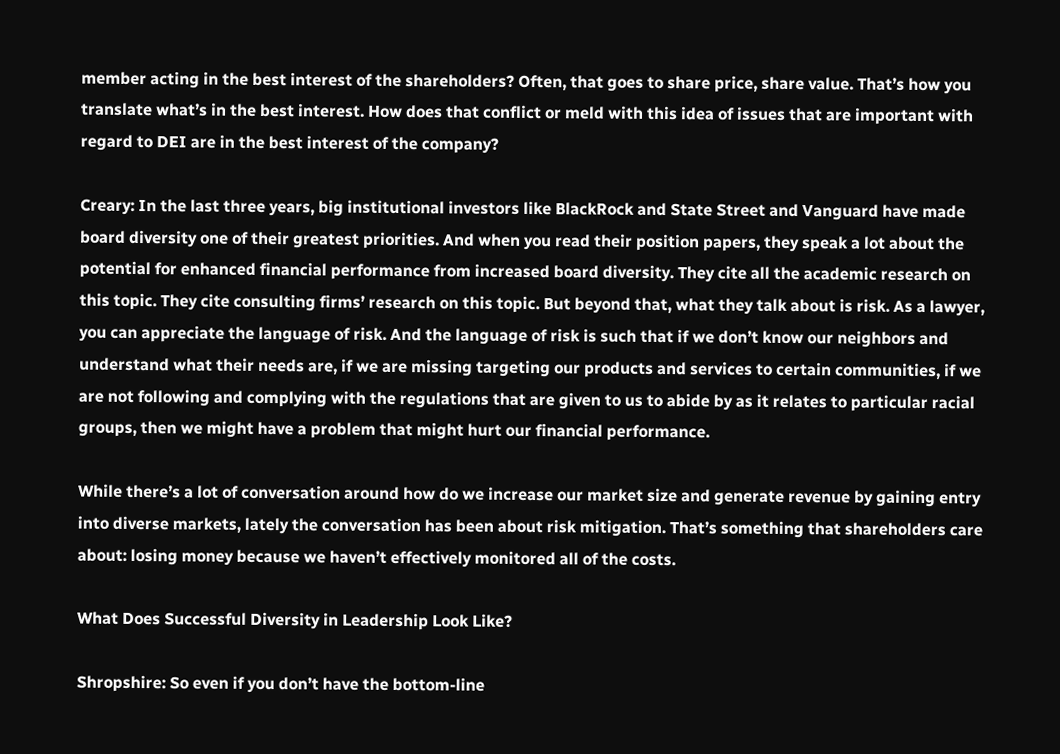member acting in the best interest of the shareholders? Often, that goes to share price, share value. That’s how you translate what’s in the best interest. How does that conflict or meld with this idea of issues that are important with regard to DEI are in the best interest of the company?

Creary: In the last three years, big institutional investors like BlackRock and State Street and Vanguard have made board diversity one of their greatest priorities. And when you read their position papers, they speak a lot about the potential for enhanced financial performance from increased board diversity. They cite all the academic research on this topic. They cite consulting firms’ research on this topic. But beyond that, what they talk about is risk. As a lawyer, you can appreciate the language of risk. And the language of risk is such that if we don’t know our neighbors and understand what their needs are, if we are missing targeting our products and services to certain communities, if we are not following and complying with the regulations that are given to us to abide by as it relates to particular racial groups, then we might have a problem that might hurt our financial performance.

While there’s a lot of conversation around how do we increase our market size and generate revenue by gaining entry into diverse markets, lately the conversation has been about risk mitigation. That’s something that shareholders care about: losing money because we haven’t effectively monitored all of the costs.

What Does Successful Diversity in Leadership Look Like?

Shropshire: So even if you don’t have the bottom-line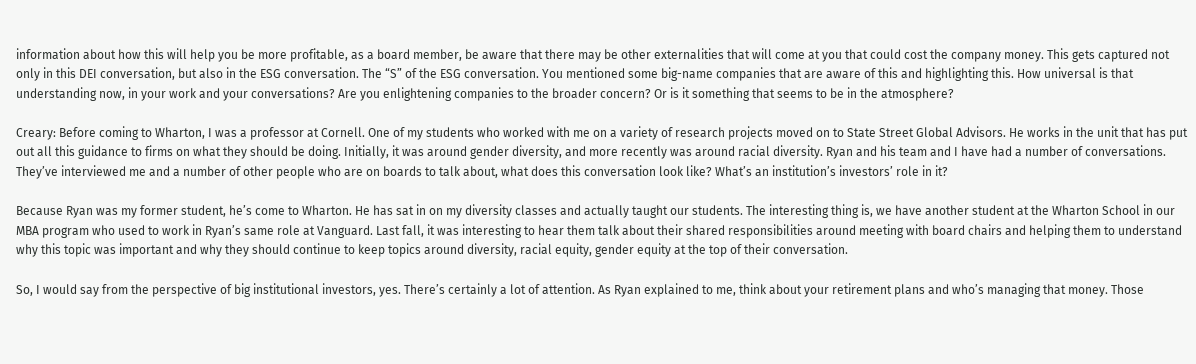information about how this will help you be more profitable, as a board member, be aware that there may be other externalities that will come at you that could cost the company money. This gets captured not only in this DEI conversation, but also in the ESG conversation. The “S” of the ESG conversation. You mentioned some big-name companies that are aware of this and highlighting this. How universal is that understanding now, in your work and your conversations? Are you enlightening companies to the broader concern? Or is it something that seems to be in the atmosphere?

Creary: Before coming to Wharton, I was a professor at Cornell. One of my students who worked with me on a variety of research projects moved on to State Street Global Advisors. He works in the unit that has put out all this guidance to firms on what they should be doing. Initially, it was around gender diversity, and more recently was around racial diversity. Ryan and his team and I have had a number of conversations. They’ve interviewed me and a number of other people who are on boards to talk about, what does this conversation look like? What’s an institution’s investors’ role in it?

Because Ryan was my former student, he’s come to Wharton. He has sat in on my diversity classes and actually taught our students. The interesting thing is, we have another student at the Wharton School in our MBA program who used to work in Ryan’s same role at Vanguard. Last fall, it was interesting to hear them talk about their shared responsibilities around meeting with board chairs and helping them to understand why this topic was important and why they should continue to keep topics around diversity, racial equity, gender equity at the top of their conversation.

So, I would say from the perspective of big institutional investors, yes. There’s certainly a lot of attention. As Ryan explained to me, think about your retirement plans and who’s managing that money. Those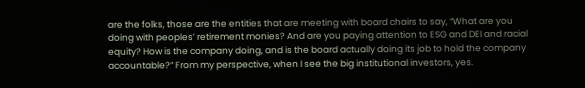are the folks, those are the entities that are meeting with board chairs to say, “What are you doing with peoples’ retirement monies? And are you paying attention to ESG and DEI and racial equity? How is the company doing, and is the board actually doing its job to hold the company accountable?” From my perspective, when I see the big institutional investors, yes.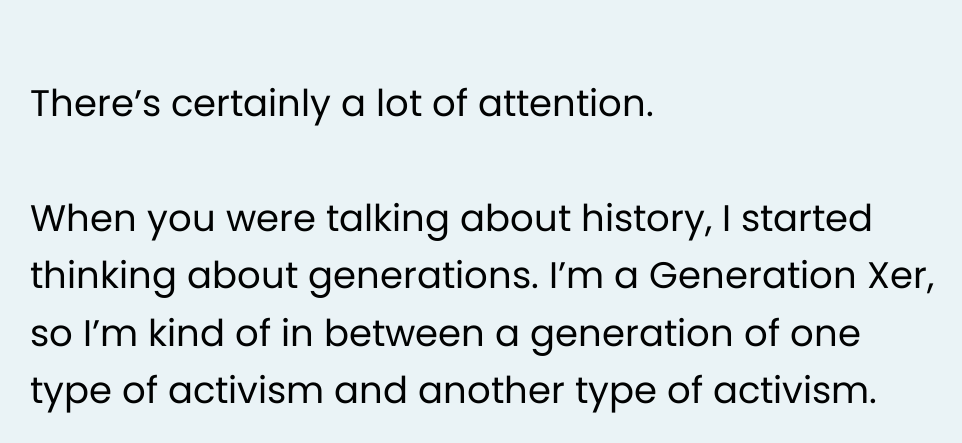There’s certainly a lot of attention.

When you were talking about history, I started thinking about generations. I’m a Generation Xer, so I’m kind of in between a generation of one type of activism and another type of activism.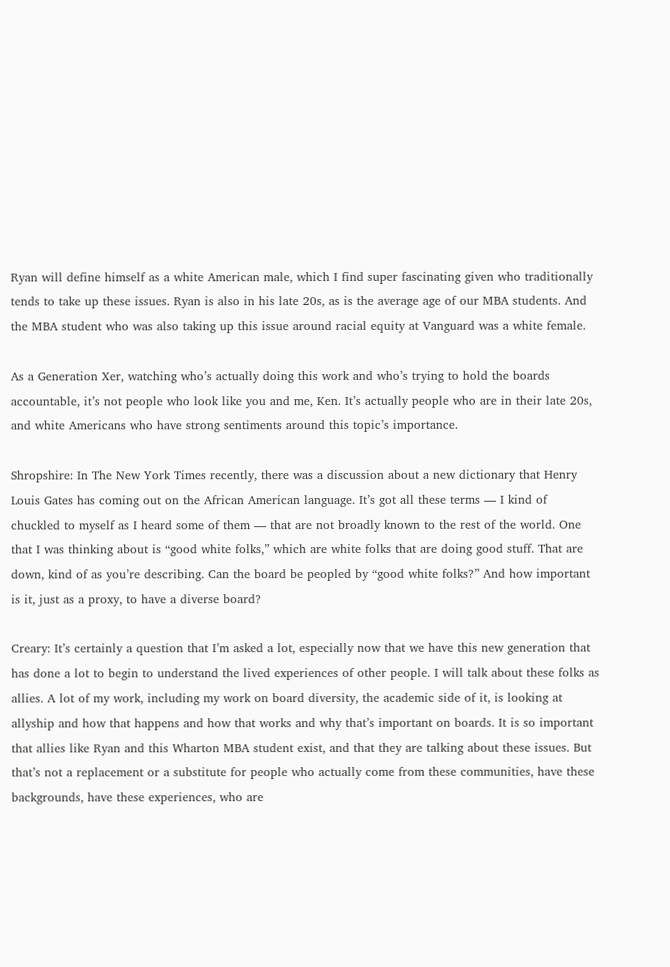Ryan will define himself as a white American male, which I find super fascinating given who traditionally tends to take up these issues. Ryan is also in his late 20s, as is the average age of our MBA students. And the MBA student who was also taking up this issue around racial equity at Vanguard was a white female.

As a Generation Xer, watching who’s actually doing this work and who’s trying to hold the boards accountable, it’s not people who look like you and me, Ken. It’s actually people who are in their late 20s, and white Americans who have strong sentiments around this topic’s importance.

Shropshire: In The New York Times recently, there was a discussion about a new dictionary that Henry Louis Gates has coming out on the African American language. It’s got all these terms — I kind of chuckled to myself as I heard some of them — that are not broadly known to the rest of the world. One that I was thinking about is “good white folks,” which are white folks that are doing good stuff. That are down, kind of as you’re describing. Can the board be peopled by “good white folks?” And how important is it, just as a proxy, to have a diverse board?

Creary: It’s certainly a question that I’m asked a lot, especially now that we have this new generation that has done a lot to begin to understand the lived experiences of other people. I will talk about these folks as allies. A lot of my work, including my work on board diversity, the academic side of it, is looking at allyship and how that happens and how that works and why that’s important on boards. It is so important that allies like Ryan and this Wharton MBA student exist, and that they are talking about these issues. But that’s not a replacement or a substitute for people who actually come from these communities, have these backgrounds, have these experiences, who are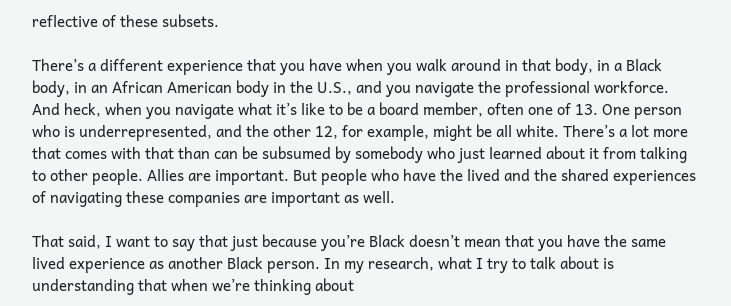reflective of these subsets.

There’s a different experience that you have when you walk around in that body, in a Black body, in an African American body in the U.S., and you navigate the professional workforce. And heck, when you navigate what it’s like to be a board member, often one of 13. One person who is underrepresented, and the other 12, for example, might be all white. There’s a lot more that comes with that than can be subsumed by somebody who just learned about it from talking to other people. Allies are important. But people who have the lived and the shared experiences of navigating these companies are important as well.

That said, I want to say that just because you’re Black doesn’t mean that you have the same lived experience as another Black person. In my research, what I try to talk about is understanding that when we’re thinking about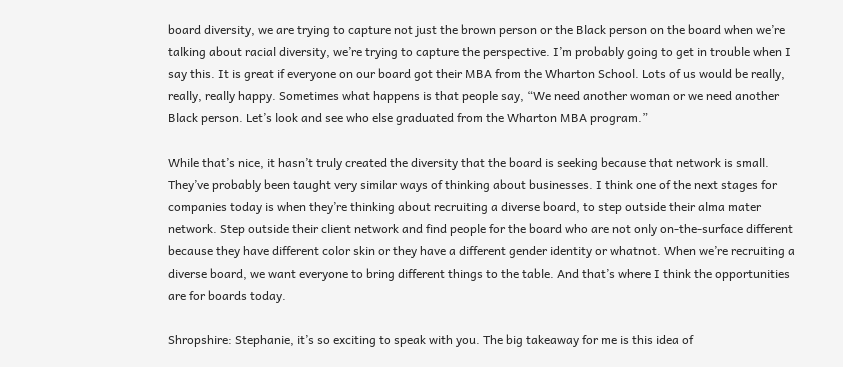board diversity, we are trying to capture not just the brown person or the Black person on the board when we’re talking about racial diversity, we’re trying to capture the perspective. I’m probably going to get in trouble when I say this. It is great if everyone on our board got their MBA from the Wharton School. Lots of us would be really, really, really happy. Sometimes what happens is that people say, “We need another woman or we need another Black person. Let’s look and see who else graduated from the Wharton MBA program.”

While that’s nice, it hasn’t truly created the diversity that the board is seeking because that network is small. They’ve probably been taught very similar ways of thinking about businesses. I think one of the next stages for companies today is when they’re thinking about recruiting a diverse board, to step outside their alma mater network. Step outside their client network and find people for the board who are not only on-the-surface different because they have different color skin or they have a different gender identity or whatnot. When we’re recruiting a diverse board, we want everyone to bring different things to the table. And that’s where I think the opportunities are for boards today.

Shropshire: Stephanie, it’s so exciting to speak with you. The big takeaway for me is this idea of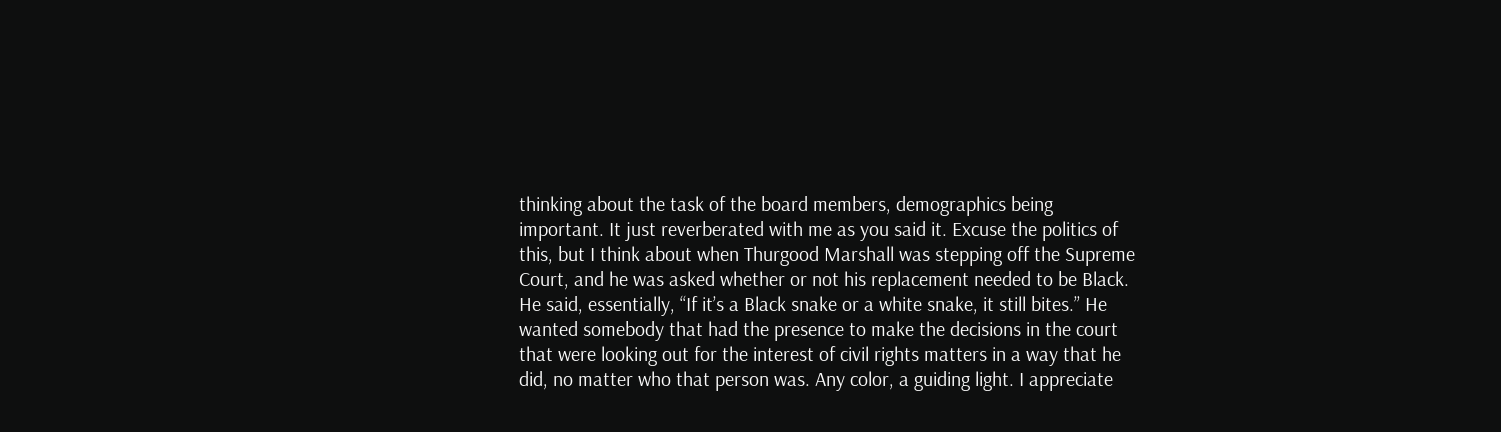thinking about the task of the board members, demographics being important. It just reverberated with me as you said it. Excuse the politics of this, but I think about when Thurgood Marshall was stepping off the Supreme Court, and he was asked whether or not his replacement needed to be Black. He said, essentially, “If it’s a Black snake or a white snake, it still bites.” He wanted somebody that had the presence to make the decisions in the court that were looking out for the interest of civil rights matters in a way that he did, no matter who that person was. Any color, a guiding light. I appreciate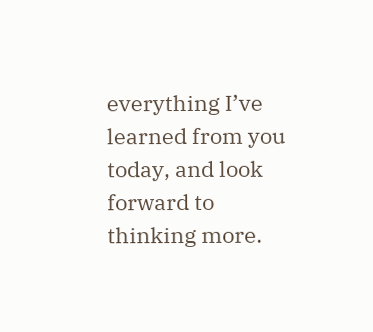everything I’ve learned from you today, and look forward to thinking more.